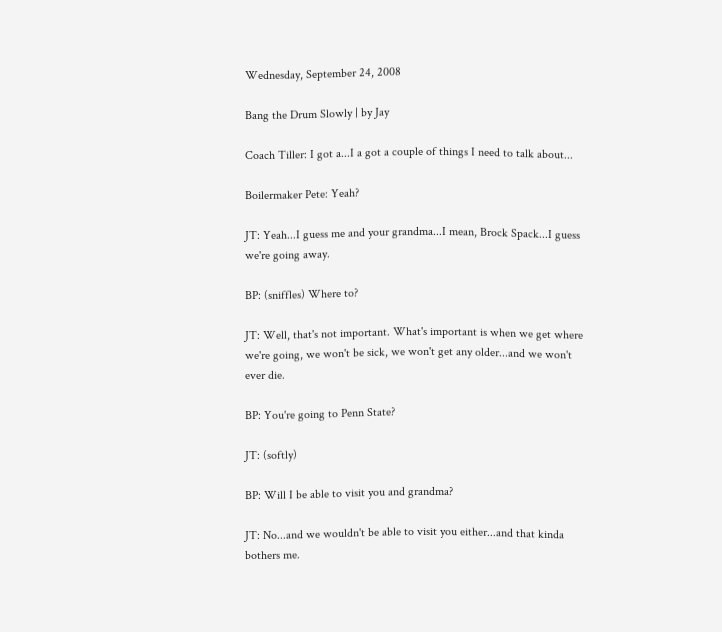Wednesday, September 24, 2008

Bang the Drum Slowly | by Jay

Coach Tiller: I got a...I a got a couple of things I need to talk about...

Boilermaker Pete: Yeah?

JT: Yeah...I guess me and your grandma...I mean, Brock Spack...I guess we're going away.

BP: (sniffles) Where to?

JT: Well, that's not important. What's important is when we get where we're going, we won't be sick, we won't get any older...and we won't ever die.

BP: You're going to Penn State?

JT: (softly)

BP: Will I be able to visit you and grandma?

JT: No...and we wouldn't be able to visit you either...and that kinda bothers me.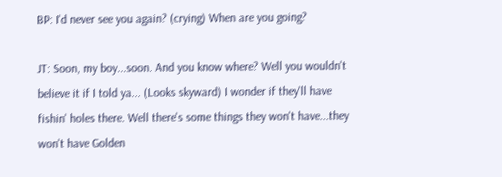BP: I'd never see you again? (crying) When are you going?

JT: Soon, my boy...soon. And you know where? Well you wouldn't believe it if I told ya... (Looks skyward) I wonder if they'll have fishin' holes there. Well there's some things they won't have...they won't have Golden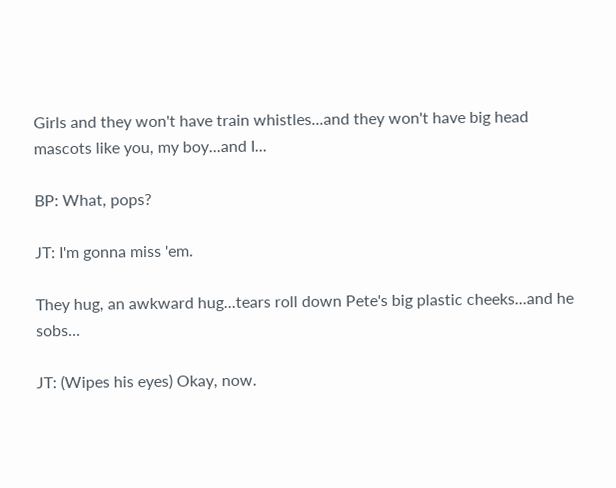Girls and they won't have train whistles...and they won't have big head mascots like you, my boy...and I...

BP: What, pops?

JT: I'm gonna miss 'em.

They hug, an awkward hug...tears roll down Pete's big plastic cheeks...and he sobs...

JT: (Wipes his eyes) Okay, now.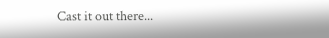Cast it out there...